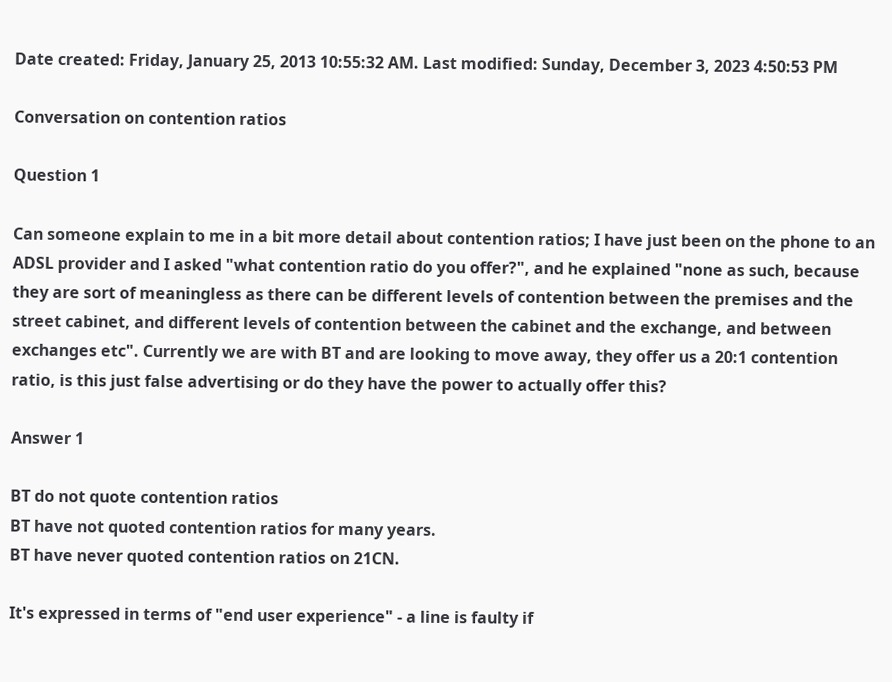Date created: Friday, January 25, 2013 10:55:32 AM. Last modified: Sunday, December 3, 2023 4:50:53 PM

Conversation on contention ratios

Question 1

Can someone explain to me in a bit more detail about contention ratios; I have just been on the phone to an ADSL provider and I asked "what contention ratio do you offer?", and he explained "none as such, because they are sort of meaningless as there can be different levels of contention between the premises and the street cabinet, and different levels of contention between the cabinet and the exchange, and between exchanges etc". Currently we are with BT and are looking to move away, they offer us a 20:1 contention ratio, is this just false advertising or do they have the power to actually offer this?

Answer 1

BT do not quote contention ratios
BT have not quoted contention ratios for many years.
BT have never quoted contention ratios on 21CN.

It's expressed in terms of "end user experience" - a line is faulty if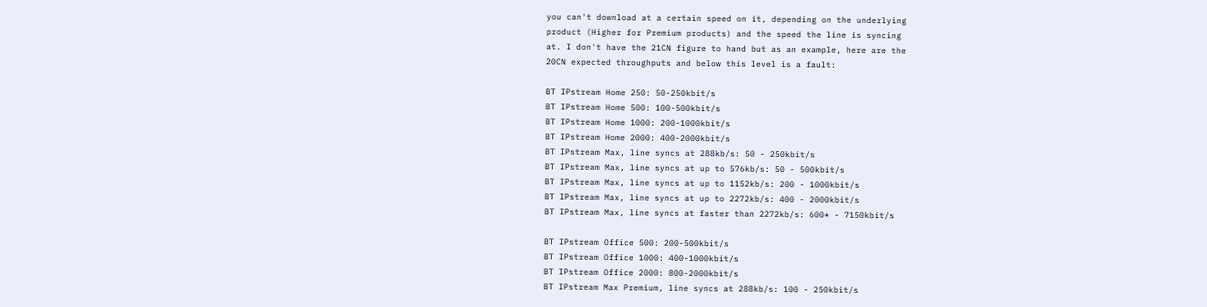you can't download at a certain speed on it, depending on the underlying
product (Higher for Premium products) and the speed the line is syncing
at. I don't have the 21CN figure to hand but as an example, here are the
20CN expected throughputs and below this level is a fault:

BT IPstream Home 250: 50-250kbit/s
BT IPstream Home 500: 100-500kbit/s
BT IPstream Home 1000: 200-1000kbit/s
BT IPstream Home 2000: 400-2000kbit/s
BT IPstream Max, line syncs at 288kb/s: 50 - 250kbit/s
BT IPstream Max, line syncs at up to 576kb/s: 50 - 500kbit/s
BT IPstream Max, line syncs at up to 1152kb/s: 200 - 1000kbit/s
BT IPstream Max, line syncs at up to 2272kb/s: 400 - 2000kbit/s
BT IPstream Max, line syncs at faster than 2272kb/s: 600* - 7150kbit/s

BT IPstream Office 500: 200-500kbit/s
BT IPstream Office 1000: 400-1000kbit/s
BT IPstream Office 2000: 800-2000kbit/s
BT IPstream Max Premium, line syncs at 288kb/s: 100 - 250kbit/s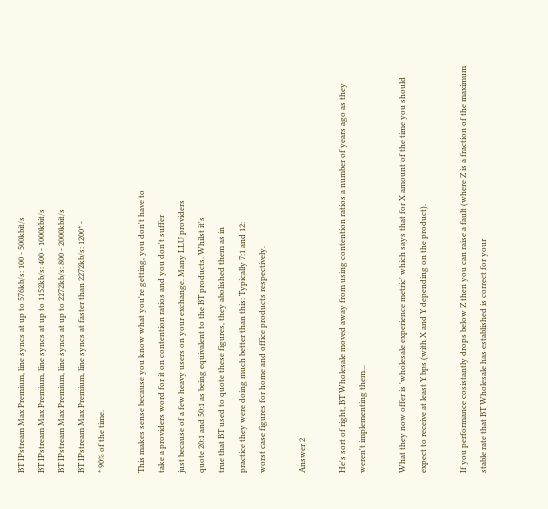BT IPstream Max Premium, line syncs at up to 576kb/s: 100 - 500kbit/s
BT IPstream Max Premium, line syncs at up to 1152kb/s: 400 - 1000kbit/s
BT IPstream Max Premium, line syncs at up to 2272kb/s: 800 - 2000kbit/s
BT IPstream Max Premium, line syncs at faster than 2272kb/s: 1200* -
* 90% of the time.

This makes sense because you know what you're getting, you don't have to
take a providers word for it on contention ratios and you don't suffer
just because of a few heavy users on your exchange. Many LLU providers
quote 20:1 and 50:1 as being equivalent to the BT products. Whilst it's
true that BT used to quote these figures, they abolished them as in
practice they were doing much better than this: Typically 7:1 and 12:
worst case figures for home and office products respectively.

Answer 2

He's sort of right, BT Wholesale moved away from using contention ratios a number of years ago as they weren't implementing them...

What they now offer is 'wholesale experience metric' which says that for X amount of the time you should expect to receive at least Y bps (with X and Y depending on the product).

If you performance cosistantly drops below Z then you can raise a fault (where Z is a fraction of the maximum stable rate that BT Wholesale has established is correct for your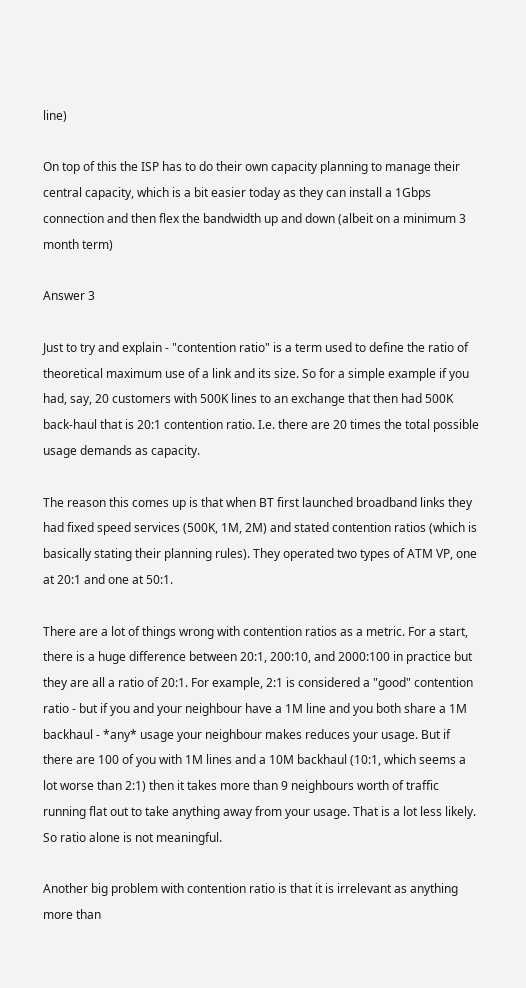line)

On top of this the ISP has to do their own capacity planning to manage their central capacity, which is a bit easier today as they can install a 1Gbps connection and then flex the bandwidth up and down (albeit on a minimum 3 month term)

Answer 3

Just to try and explain - "contention ratio" is a term used to define the ratio of theoretical maximum use of a link and its size. So for a simple example if you had, say, 20 customers with 500K lines to an exchange that then had 500K back-haul that is 20:1 contention ratio. I.e. there are 20 times the total possible usage demands as capacity.

The reason this comes up is that when BT first launched broadband links they had fixed speed services (500K, 1M, 2M) and stated contention ratios (which is basically stating their planning rules). They operated two types of ATM VP, one at 20:1 and one at 50:1.

There are a lot of things wrong with contention ratios as a metric. For a start, there is a huge difference between 20:1, 200:10, and 2000:100 in practice but they are all a ratio of 20:1. For example, 2:1 is considered a "good" contention ratio - but if you and your neighbour have a 1M line and you both share a 1M backhaul - *any* usage your neighbour makes reduces your usage. But if there are 100 of you with 1M lines and a 10M backhaul (10:1, which seems a lot worse than 2:1) then it takes more than 9 neighbours worth of traffic running flat out to take anything away from your usage. That is a lot less likely. So ratio alone is not meaningful.

Another big problem with contention ratio is that it is irrelevant as anything more than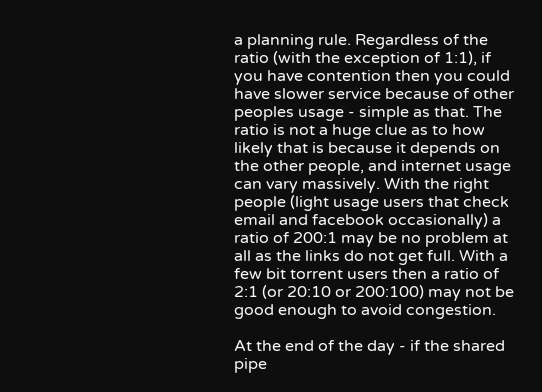a planning rule. Regardless of the ratio (with the exception of 1:1), if you have contention then you could have slower service because of other peoples usage - simple as that. The ratio is not a huge clue as to how likely that is because it depends on the other people, and internet usage can vary massively. With the right people (light usage users that check email and facebook occasionally) a ratio of 200:1 may be no problem at all as the links do not get full. With a few bit torrent users then a ratio of 2:1 (or 20:10 or 200:100) may not be good enough to avoid congestion.

At the end of the day - if the shared pipe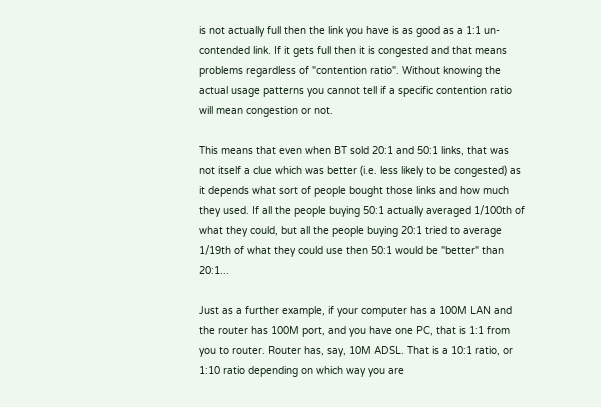is not actually full then the link you have is as good as a 1:1 un-contended link. If it gets full then it is congested and that means problems regardless of "contention ratio". Without knowing the actual usage patterns you cannot tell if a specific contention ratio will mean congestion or not.

This means that even when BT sold 20:1 and 50:1 links, that was not itself a clue which was better (i.e. less likely to be congested) as it depends what sort of people bought those links and how much they used. If all the people buying 50:1 actually averaged 1/100th of what they could, but all the people buying 20:1 tried to average 1/19th of what they could use then 50:1 would be "better" than 20:1...

Just as a further example, if your computer has a 100M LAN and the router has 100M port, and you have one PC, that is 1:1 from you to router. Router has, say, 10M ADSL. That is a 10:1 ratio, or 1:10 ratio depending on which way you are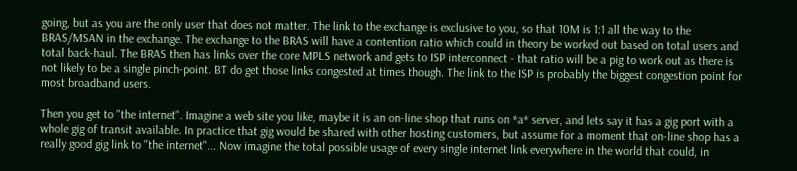going, but as you are the only user that does not matter. The link to the exchange is exclusive to you, so that 10M is 1:1 all the way to the BRAS/MSAN in the exchange. The exchange to the BRAS will have a contention ratio which could in theory be worked out based on total users and total back-haul. The BRAS then has links over the core MPLS network and gets to ISP interconnect - that ratio will be a pig to work out as there is not likely to be a single pinch-point. BT do get those links congested at times though. The link to the ISP is probably the biggest congestion point for most broadband users.

Then you get to "the internet". Imagine a web site you like, maybe it is an on-line shop that runs on *a* server, and lets say it has a gig port with a whole gig of transit available. In practice that gig would be shared with other hosting customers, but assume for a moment that on-line shop has a really good gig link to "the internet"... Now imagine the total possible usage of every single internet link everywhere in the world that could, in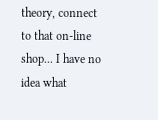theory, connect to that on-line shop... I have no idea what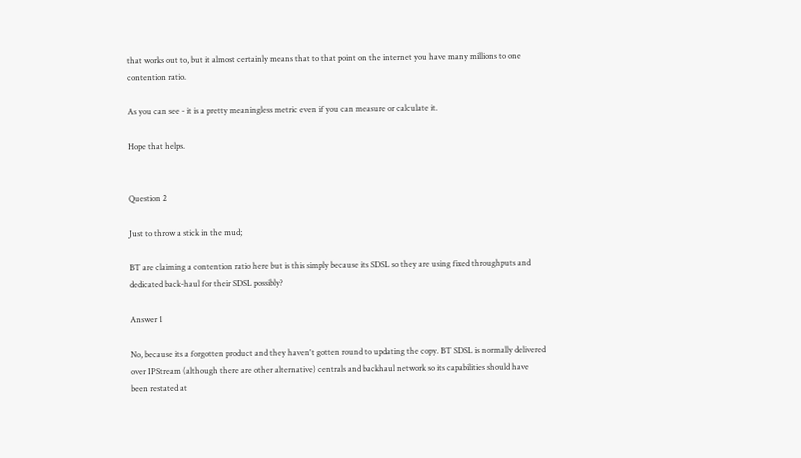that works out to, but it almost certainly means that to that point on the internet you have many millions to one contention ratio.

As you can see - it is a pretty meaningless metric even if you can measure or calculate it.

Hope that helps.


Question 2

Just to throw a stick in the mud;

BT are claiming a contention ratio here but is this simply because its SDSL so they are using fixed throughputs and dedicated back-haul for their SDSL possibly?

Answer 1

No, because its a forgotten product and they haven't gotten round to updating the copy. BT SDSL is normally delivered over IPStream (although there are other alternative) centrals and backhaul network so its capabilities should have been restated at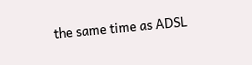the same time as ADSL